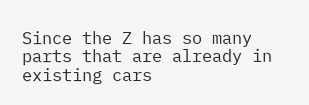Since the Z has so many parts that are already in existing cars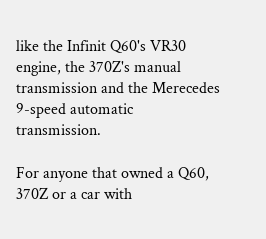like the Infinit Q60's VR30 engine, the 370Z's manual transmission and the Merecedes 9-speed automatic transmission.

For anyone that owned a Q60, 370Z or a car with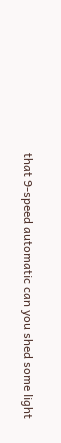that 9-speed automatic can you shed some light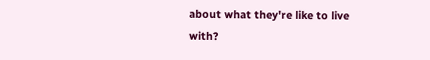about what they're like to live with?